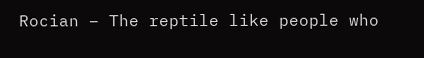Rocian – The reptile like people who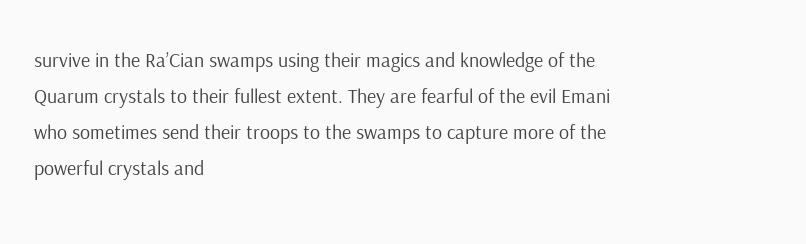survive in the Ra’Cian swamps using their magics and knowledge of the Quarum crystals to their fullest extent. They are fearful of the evil Emani who sometimes send their troops to the swamps to capture more of the powerful crystals and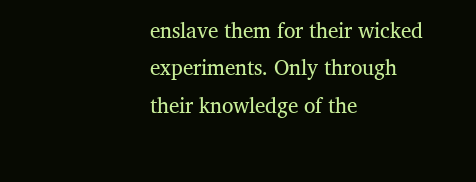enslave them for their wicked experiments. Only through their knowledge of the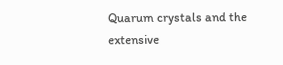Quarum crystals and the extensive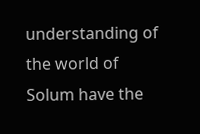understanding of the world of Solum have the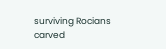surviving Rocians carved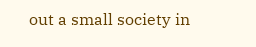out a small society in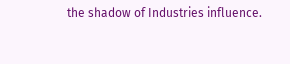the shadow of Industries influence.